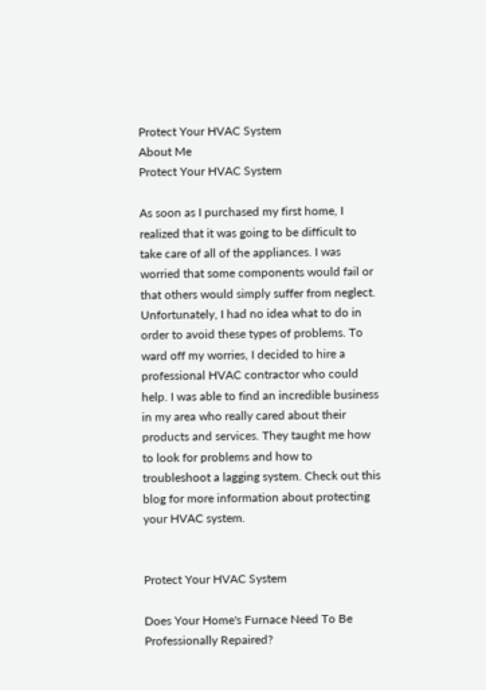Protect Your HVAC System
About Me
Protect Your HVAC System

As soon as I purchased my first home, I realized that it was going to be difficult to take care of all of the appliances. I was worried that some components would fail or that others would simply suffer from neglect. Unfortunately, I had no idea what to do in order to avoid these types of problems. To ward off my worries, I decided to hire a professional HVAC contractor who could help. I was able to find an incredible business in my area who really cared about their products and services. They taught me how to look for problems and how to troubleshoot a lagging system. Check out this blog for more information about protecting your HVAC system.


Protect Your HVAC System

Does Your Home's Furnace Need To Be Professionally Repaired?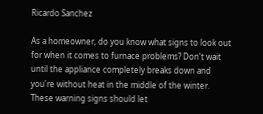Ricardo Sanchez

As a homeowner, do you know what signs to look out for when it comes to furnace problems? Don't wait until the appliance completely breaks down and you're without heat in the middle of the winter. These warning signs should let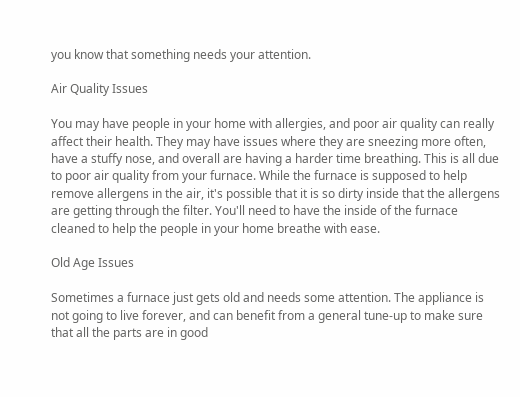you know that something needs your attention.

Air Quality Issues

You may have people in your home with allergies, and poor air quality can really affect their health. They may have issues where they are sneezing more often, have a stuffy nose, and overall are having a harder time breathing. This is all due to poor air quality from your furnace. While the furnace is supposed to help remove allergens in the air, it's possible that it is so dirty inside that the allergens are getting through the filter. You'll need to have the inside of the furnace cleaned to help the people in your home breathe with ease.

Old Age Issues

Sometimes a furnace just gets old and needs some attention. The appliance is not going to live forever, and can benefit from a general tune-up to make sure that all the parts are in good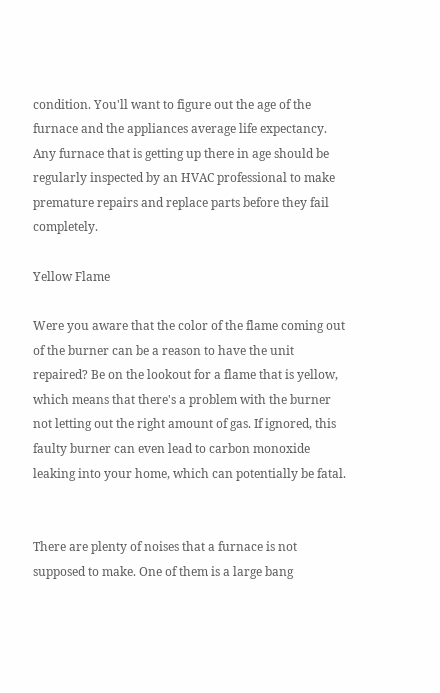condition. You'll want to figure out the age of the furnace and the appliances average life expectancy. Any furnace that is getting up there in age should be regularly inspected by an HVAC professional to make premature repairs and replace parts before they fail completely.

Yellow Flame

Were you aware that the color of the flame coming out of the burner can be a reason to have the unit repaired? Be on the lookout for a flame that is yellow, which means that there's a problem with the burner not letting out the right amount of gas. If ignored, this faulty burner can even lead to carbon monoxide leaking into your home, which can potentially be fatal.


There are plenty of noises that a furnace is not supposed to make. One of them is a large bang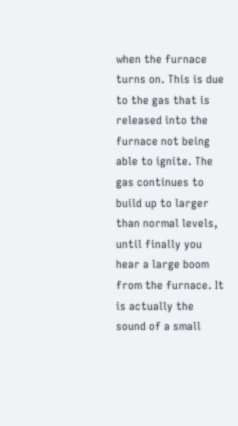when the furnace turns on. This is due to the gas that is released into the furnace not being able to ignite. The gas continues to build up to larger than normal levels, until finally you hear a large boom from the furnace. It is actually the sound of a small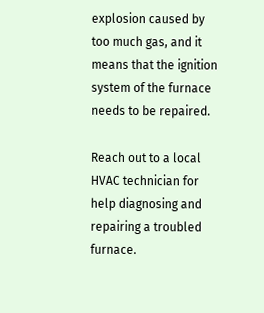explosion caused by too much gas, and it means that the ignition system of the furnace needs to be repaired.

Reach out to a local HVAC technician for help diagnosing and repairing a troubled furnace.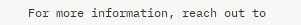For more information, reach out to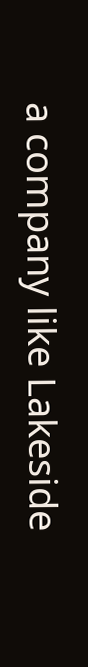a company like Lakeside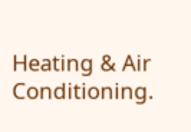Heating & Air Conditioning.